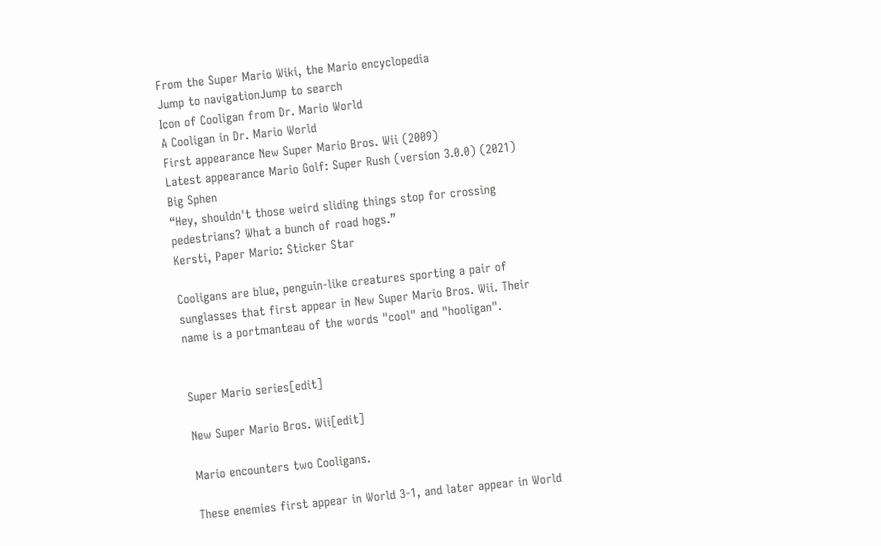From the Super Mario Wiki, the Mario encyclopedia
Jump to navigationJump to search
Icon of Cooligan from Dr. Mario World
A Cooligan in Dr. Mario World
First appearance New Super Mario Bros. Wii (2009)
Latest appearance Mario Golf: Super Rush (version 3.0.0) (2021)
Big Sphen
“Hey, shouldn't those weird sliding things stop for crossing pedestrians? What a bunch of road hogs.”
Kersti, Paper Mario: Sticker Star

Cooligans are blue, penguin-like creatures sporting a pair of sunglasses that first appear in New Super Mario Bros. Wii. Their name is a portmanteau of the words "cool" and "hooligan".


Super Mario series[edit]

New Super Mario Bros. Wii[edit]

Mario encounters two Cooligans.

These enemies first appear in World 3-1, and later appear in World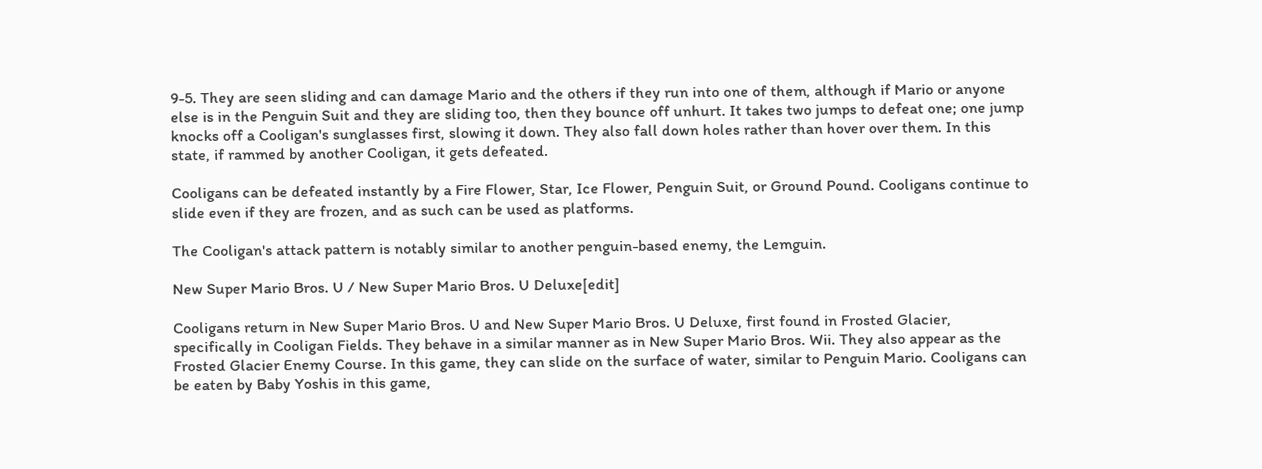9-5. They are seen sliding and can damage Mario and the others if they run into one of them, although if Mario or anyone else is in the Penguin Suit and they are sliding too, then they bounce off unhurt. It takes two jumps to defeat one; one jump knocks off a Cooligan's sunglasses first, slowing it down. They also fall down holes rather than hover over them. In this state, if rammed by another Cooligan, it gets defeated.

Cooligans can be defeated instantly by a Fire Flower, Star, Ice Flower, Penguin Suit, or Ground Pound. Cooligans continue to slide even if they are frozen, and as such can be used as platforms.

The Cooligan's attack pattern is notably similar to another penguin-based enemy, the Lemguin.

New Super Mario Bros. U / New Super Mario Bros. U Deluxe[edit]

Cooligans return in New Super Mario Bros. U and New Super Mario Bros. U Deluxe, first found in Frosted Glacier, specifically in Cooligan Fields. They behave in a similar manner as in New Super Mario Bros. Wii. They also appear as the Frosted Glacier Enemy Course. In this game, they can slide on the surface of water, similar to Penguin Mario. Cooligans can be eaten by Baby Yoshis in this game,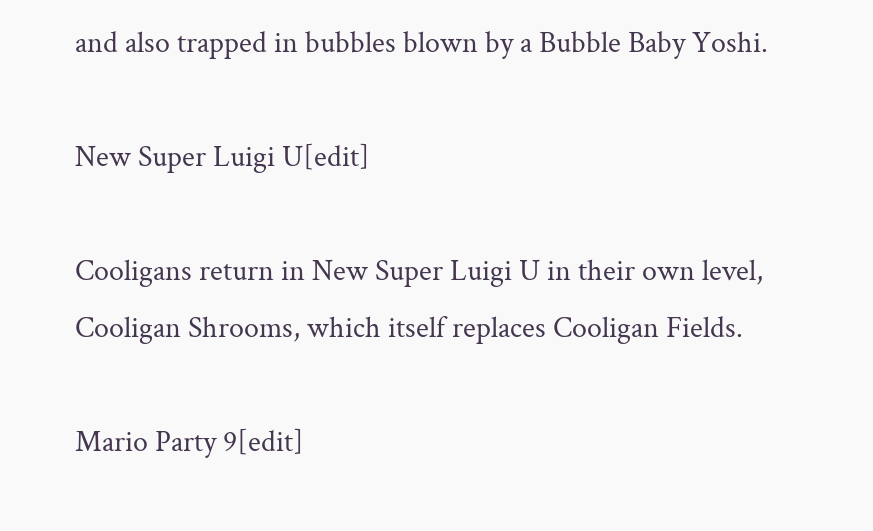and also trapped in bubbles blown by a Bubble Baby Yoshi.

New Super Luigi U[edit]

Cooligans return in New Super Luigi U in their own level, Cooligan Shrooms, which itself replaces Cooligan Fields.

Mario Party 9[edit]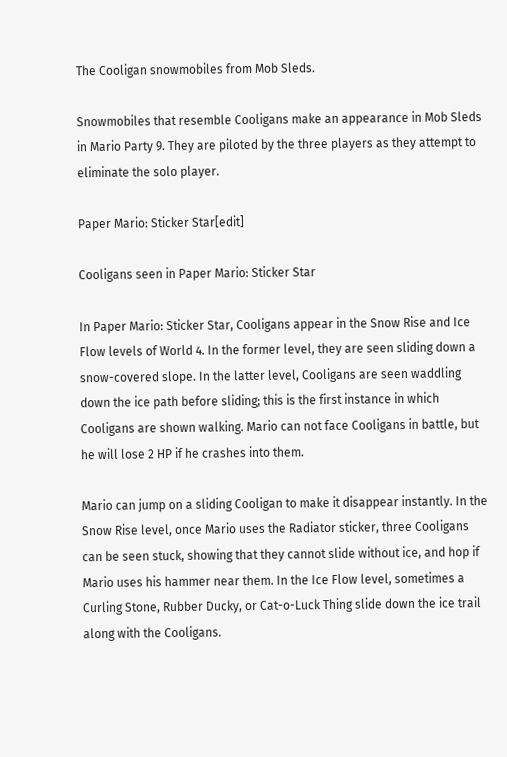The Cooligan snowmobiles from Mob Sleds.

Snowmobiles that resemble Cooligans make an appearance in Mob Sleds in Mario Party 9. They are piloted by the three players as they attempt to eliminate the solo player.

Paper Mario: Sticker Star[edit]

Cooligans seen in Paper Mario: Sticker Star

In Paper Mario: Sticker Star, Cooligans appear in the Snow Rise and Ice Flow levels of World 4. In the former level, they are seen sliding down a snow-covered slope. In the latter level, Cooligans are seen waddling down the ice path before sliding; this is the first instance in which Cooligans are shown walking. Mario can not face Cooligans in battle, but he will lose 2 HP if he crashes into them.

Mario can jump on a sliding Cooligan to make it disappear instantly. In the Snow Rise level, once Mario uses the Radiator sticker, three Cooligans can be seen stuck, showing that they cannot slide without ice, and hop if Mario uses his hammer near them. In the Ice Flow level, sometimes a Curling Stone, Rubber Ducky, or Cat-o-Luck Thing slide down the ice trail along with the Cooligans.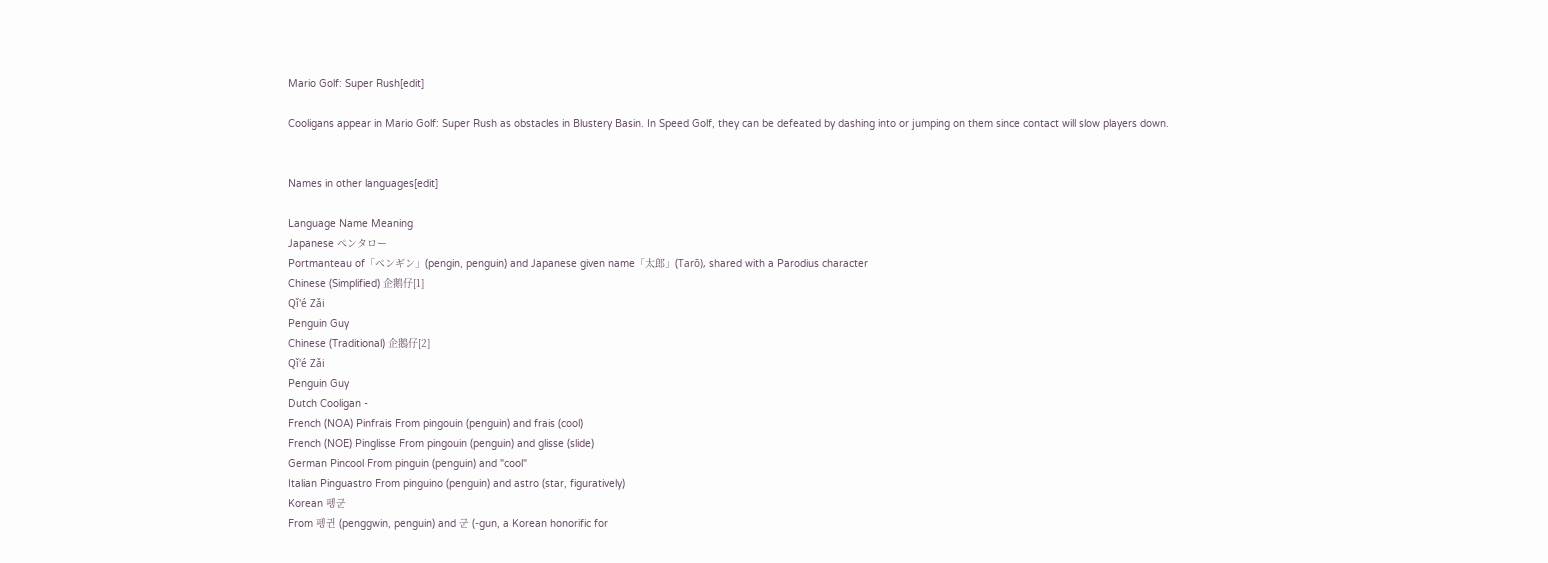Mario Golf: Super Rush[edit]

Cooligans appear in Mario Golf: Super Rush as obstacles in Blustery Basin. In Speed Golf, they can be defeated by dashing into or jumping on them since contact will slow players down.


Names in other languages[edit]

Language Name Meaning
Japanese ペンタロー
Portmanteau of「ペンギン」(pengin, penguin) and Japanese given name「太郎」(Tarō), shared with a Parodius character
Chinese (Simplified) 企鹅仔[1]
Qǐ'é Zǎi
Penguin Guy
Chinese (Traditional) 企鵝仔[2]
Qǐ'é Zǎi
Penguin Guy
Dutch Cooligan -
French (NOA) Pinfrais From pingouin (penguin) and frais (cool)
French (NOE) Pinglisse From pingouin (penguin) and glisse (slide)
German Pincool From pinguin (penguin) and "cool"
Italian Pinguastro From pinguino (penguin) and astro (star, figuratively)
Korean 펭군
From 펭귄 (penggwin, penguin) and 군 (-gun, a Korean honorific for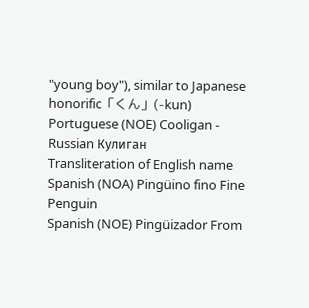"young boy"), similar to Japanese honorific「くん」(-kun)
Portuguese (NOE) Cooligan -
Russian Кулиган
Transliteration of English name
Spanish (NOA) Pingüino fino Fine Penguin
Spanish (NOE) Pingüizador From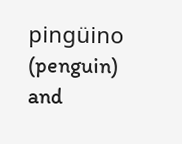pingüino (penguin) and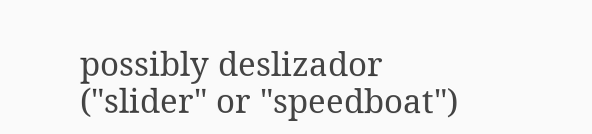possibly deslizador ("slider" or "speedboat")